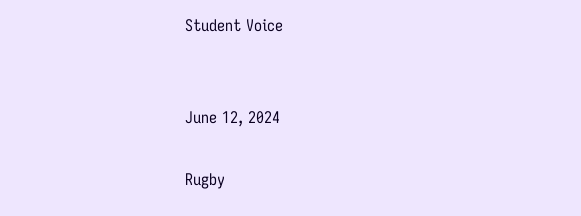Student Voice


June 12, 2024

Rugby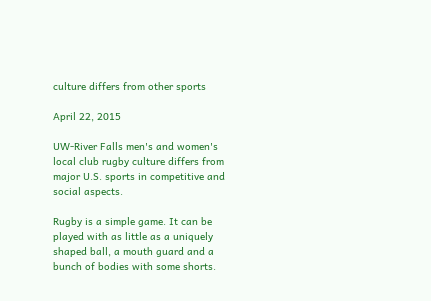culture differs from other sports

April 22, 2015

UW-River Falls men's and women's local club rugby culture differs from major U.S. sports in competitive and social aspects.

Rugby is a simple game. It can be played with as little as a uniquely shaped ball, a mouth guard and a bunch of bodies with some shorts.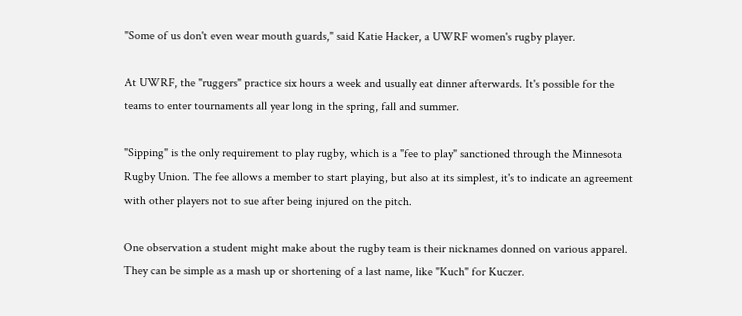"Some of us don't even wear mouth guards," said Katie Hacker, a UWRF women's rugby player.

At UWRF, the "ruggers" practice six hours a week and usually eat dinner afterwards. It's possible for the teams to enter tournaments all year long in the spring, fall and summer.

"Sipping" is the only requirement to play rugby, which is a "fee to play" sanctioned through the Minnesota Rugby Union. The fee allows a member to start playing, but also at its simplest, it's to indicate an agreement with other players not to sue after being injured on the pitch.

One observation a student might make about the rugby team is their nicknames donned on various apparel. They can be simple as a mash up or shortening of a last name, like "Kuch" for Kuczer.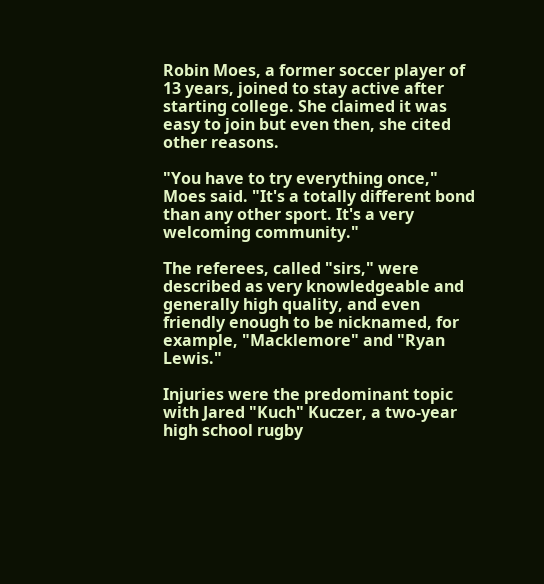Robin Moes, a former soccer player of 13 years, joined to stay active after starting college. She claimed it was easy to join but even then, she cited other reasons.

"You have to try everything once," Moes said. "It's a totally different bond than any other sport. It's a very welcoming community."

The referees, called "sirs," were described as very knowledgeable and generally high quality, and even friendly enough to be nicknamed, for example, "Macklemore" and "Ryan Lewis."

Injuries were the predominant topic with Jared "Kuch" Kuczer, a two-year high school rugby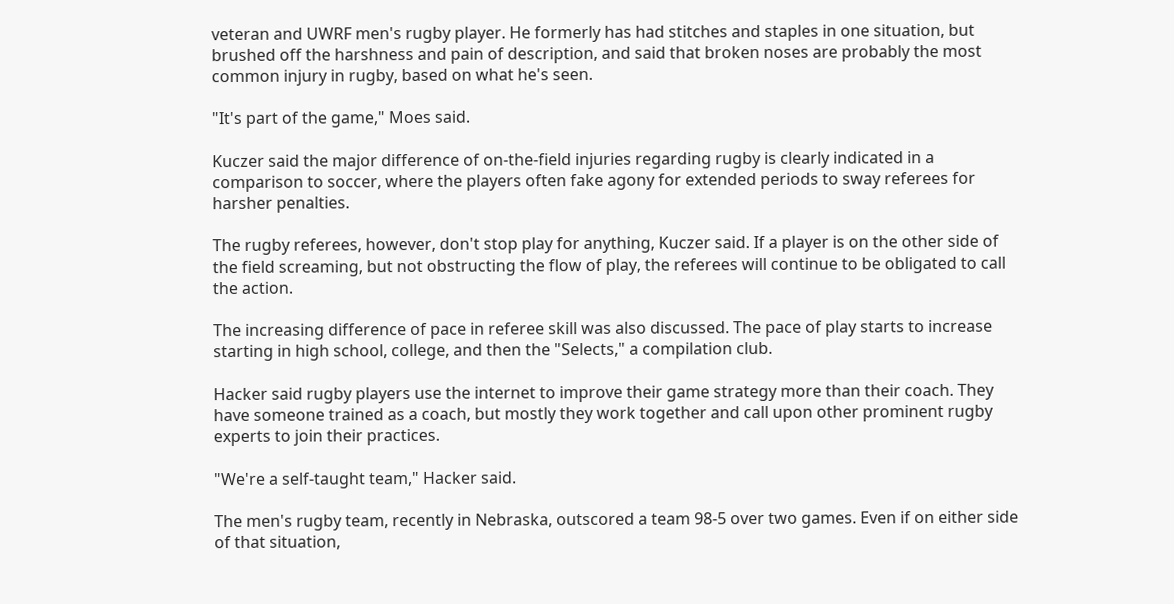veteran and UWRF men's rugby player. He formerly has had stitches and staples in one situation, but brushed off the harshness and pain of description, and said that broken noses are probably the most common injury in rugby, based on what he's seen.

"It's part of the game," Moes said.

Kuczer said the major difference of on-the-field injuries regarding rugby is clearly indicated in a comparison to soccer, where the players often fake agony for extended periods to sway referees for harsher penalties.

The rugby referees, however, don't stop play for anything, Kuczer said. If a player is on the other side of the field screaming, but not obstructing the flow of play, the referees will continue to be obligated to call the action.

The increasing difference of pace in referee skill was also discussed. The pace of play starts to increase starting in high school, college, and then the "Selects," a compilation club.

Hacker said rugby players use the internet to improve their game strategy more than their coach. They have someone trained as a coach, but mostly they work together and call upon other prominent rugby experts to join their practices.

"We're a self-taught team," Hacker said.

The men's rugby team, recently in Nebraska, outscored a team 98-5 over two games. Even if on either side of that situation,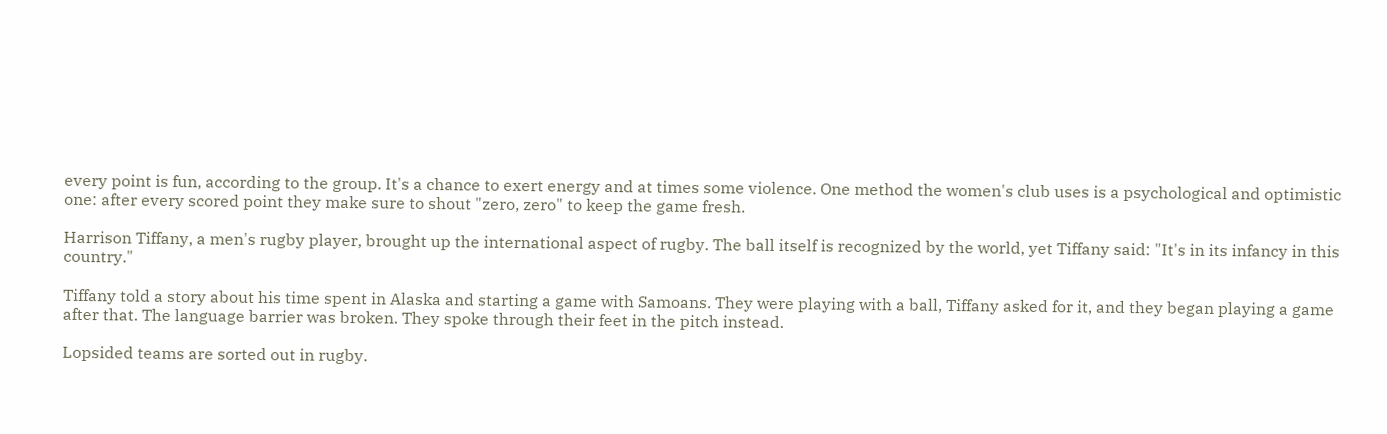every point is fun, according to the group. It's a chance to exert energy and at times some violence. One method the women's club uses is a psychological and optimistic one: after every scored point they make sure to shout "zero, zero" to keep the game fresh.

Harrison Tiffany, a men's rugby player, brought up the international aspect of rugby. The ball itself is recognized by the world, yet Tiffany said: "It's in its infancy in this country."

Tiffany told a story about his time spent in Alaska and starting a game with Samoans. They were playing with a ball, Tiffany asked for it, and they began playing a game after that. The language barrier was broken. They spoke through their feet in the pitch instead.

Lopsided teams are sorted out in rugby.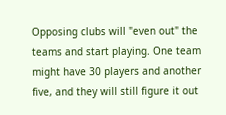Opposing clubs will "even out" the teams and start playing. One team might have 30 players and another five, and they will still figure it out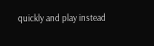quickly and play instead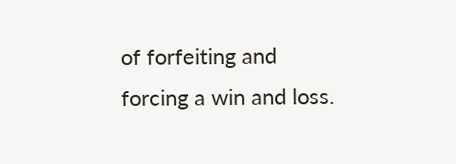of forfeiting and forcing a win and loss.